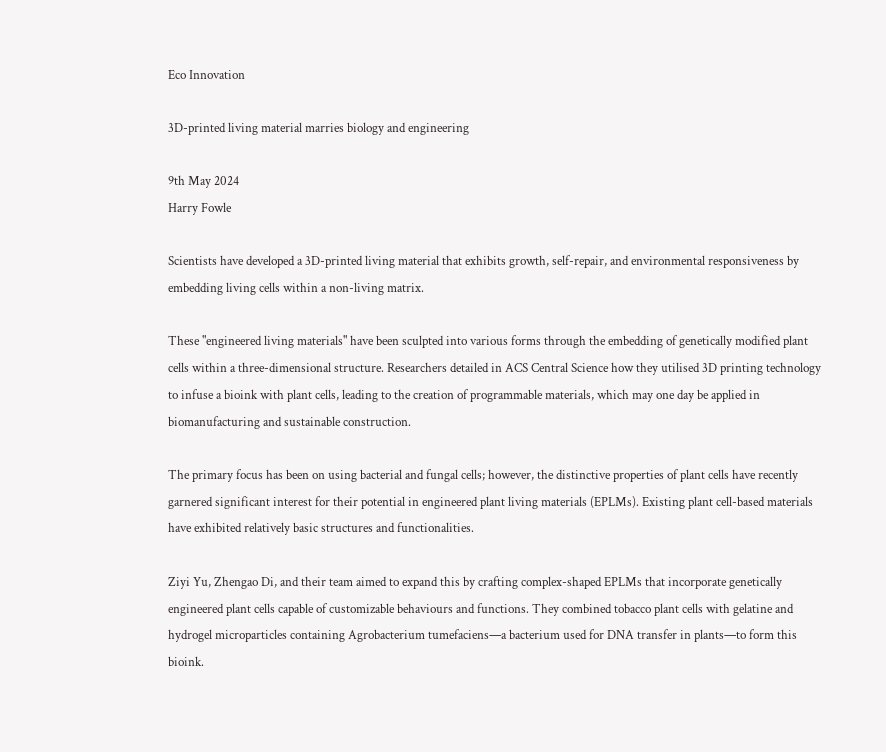Eco Innovation

3D-printed living material marries biology and engineering

9th May 2024
Harry Fowle

Scientists have developed a 3D-printed living material that exhibits growth, self-repair, and environmental responsiveness by embedding living cells within a non-living matrix.

These "engineered living materials" have been sculpted into various forms through the embedding of genetically modified plant cells within a three-dimensional structure. Researchers detailed in ACS Central Science how they utilised 3D printing technology to infuse a bioink with plant cells, leading to the creation of programmable materials, which may one day be applied in biomanufacturing and sustainable construction.

The primary focus has been on using bacterial and fungal cells; however, the distinctive properties of plant cells have recently garnered significant interest for their potential in engineered plant living materials (EPLMs). Existing plant cell-based materials have exhibited relatively basic structures and functionalities.

Ziyi Yu, Zhengao Di, and their team aimed to expand this by crafting complex-shaped EPLMs that incorporate genetically engineered plant cells capable of customizable behaviours and functions. They combined tobacco plant cells with gelatine and hydrogel microparticles containing Agrobacterium tumefaciens—a bacterium used for DNA transfer in plants—to form this bioink.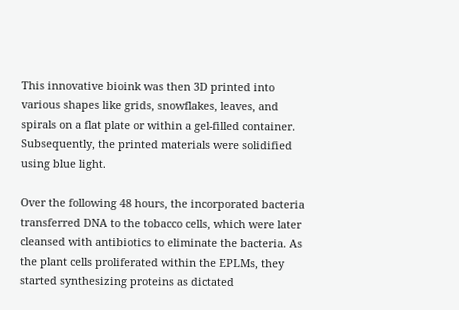This innovative bioink was then 3D printed into various shapes like grids, snowflakes, leaves, and spirals on a flat plate or within a gel-filled container. Subsequently, the printed materials were solidified using blue light.

Over the following 48 hours, the incorporated bacteria transferred DNA to the tobacco cells, which were later cleansed with antibiotics to eliminate the bacteria. As the plant cells proliferated within the EPLMs, they started synthesizing proteins as dictated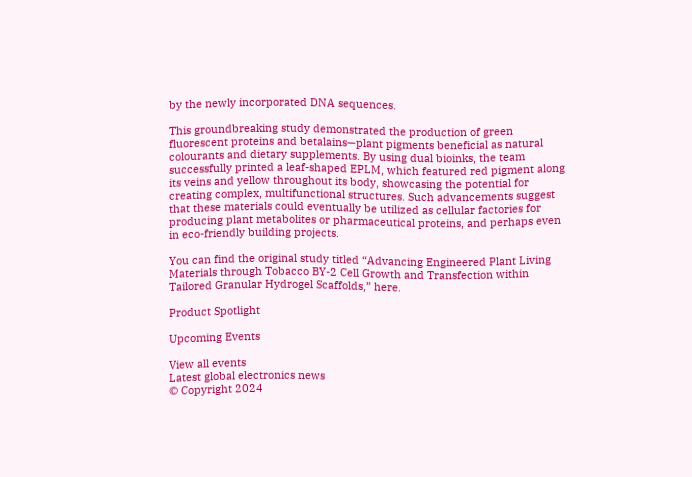by the newly incorporated DNA sequences.

This groundbreaking study demonstrated the production of green fluorescent proteins and betalains—plant pigments beneficial as natural colourants and dietary supplements. By using dual bioinks, the team successfully printed a leaf-shaped EPLM, which featured red pigment along its veins and yellow throughout its body, showcasing the potential for creating complex, multifunctional structures. Such advancements suggest that these materials could eventually be utilized as cellular factories for producing plant metabolites or pharmaceutical proteins, and perhaps even in eco-friendly building projects.

You can find the original study titled “Advancing Engineered Plant Living Materials through Tobacco BY-2 Cell Growth and Transfection within Tailored Granular Hydrogel Scaffolds,” here.

Product Spotlight

Upcoming Events

View all events
Latest global electronics news
© Copyright 2024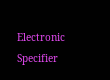Electronic Specifier